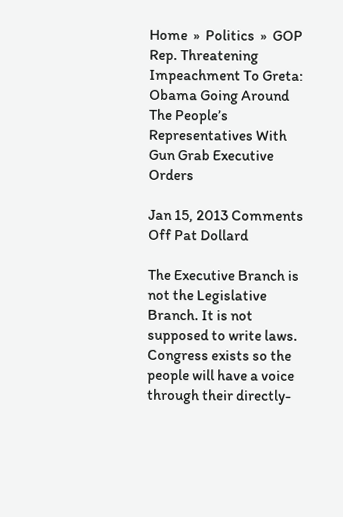Home  »  Politics  »  GOP Rep. Threatening Impeachment To Greta: Obama Going Around The People’s Representatives With Gun Grab Executive Orders

Jan 15, 2013 Comments Off Pat Dollard

The Executive Branch is not the Legislative Branch. It is not supposed to write laws. Congress exists so the people will have a voice through their directly-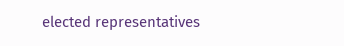elected representatives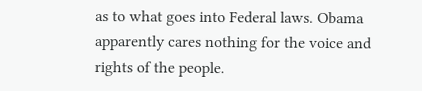as to what goes into Federal laws. Obama apparently cares nothing for the voice and rights of the people.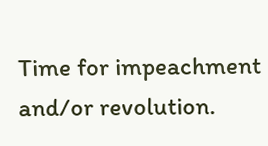Time for impeachment and/or revolution.